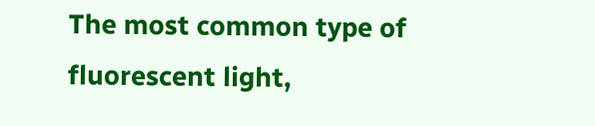The most common type of fluorescent light,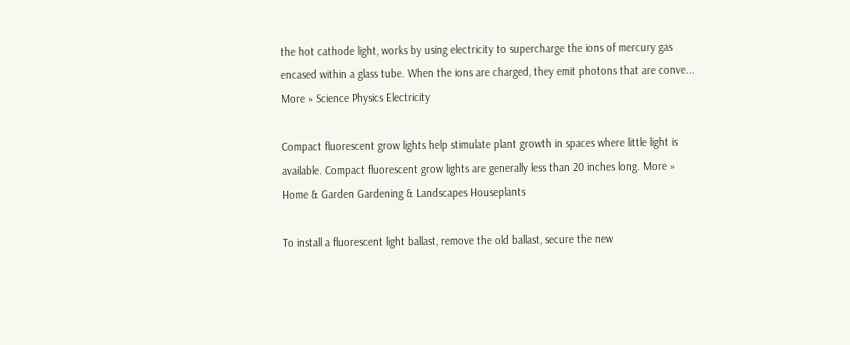the hot cathode light, works by using electricity to supercharge the ions of mercury gas encased within a glass tube. When the ions are charged, they emit photons that are conve... More » Science Physics Electricity

Compact fluorescent grow lights help stimulate plant growth in spaces where little light is available. Compact fluorescent grow lights are generally less than 20 inches long. More » Home & Garden Gardening & Landscapes Houseplants

To install a fluorescent light ballast, remove the old ballast, secure the new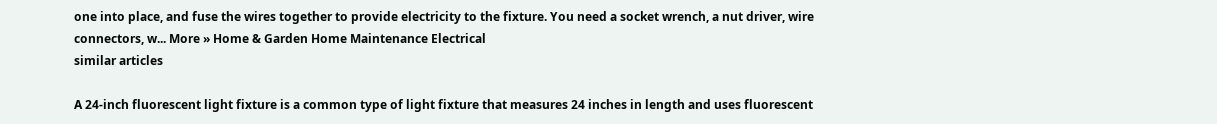one into place, and fuse the wires together to provide electricity to the fixture. You need a socket wrench, a nut driver, wire connectors, w... More » Home & Garden Home Maintenance Electrical
similar articles

A 24-inch fluorescent light fixture is a common type of light fixture that measures 24 inches in length and uses fluorescent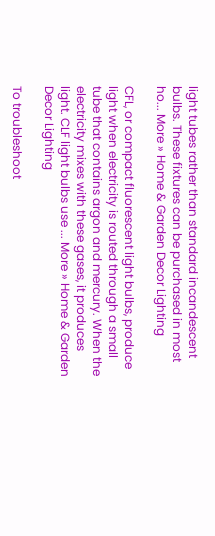light tubes rather than standard incandescent bulbs. These fixtures can be purchased in most ho... More » Home & Garden Decor Lighting

CFL, or compact fluorescent light bulbs, produce light when electricity is routed through a small tube that contains argon and mercury. When the electricity mixes with these gases, it produces light. CLF light bulbs use ... More » Home & Garden Decor Lighting

To troubleshoot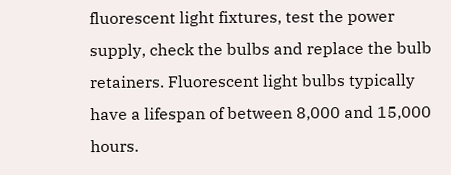fluorescent light fixtures, test the power supply, check the bulbs and replace the bulb retainers. Fluorescent light bulbs typically have a lifespan of between 8,000 and 15,000 hours.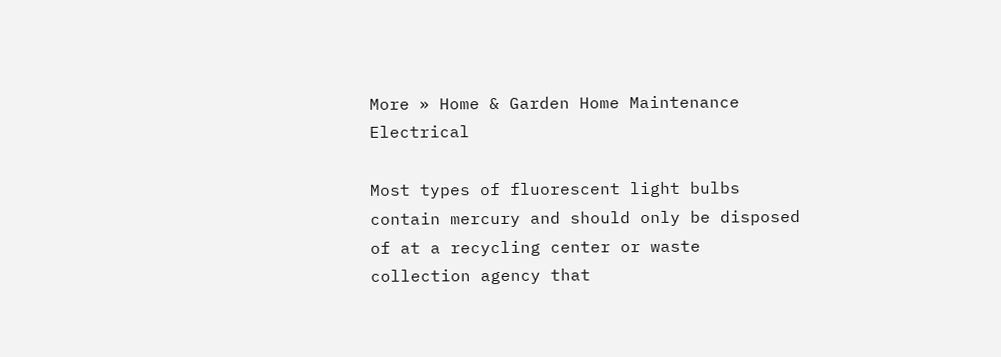More » Home & Garden Home Maintenance Electrical

Most types of fluorescent light bulbs contain mercury and should only be disposed of at a recycling center or waste collection agency that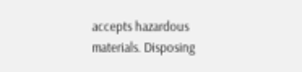accepts hazardous materials. Disposing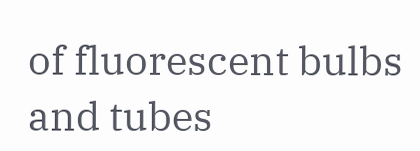of fluorescent bulbs and tubes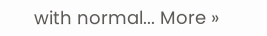with normal... More »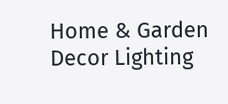Home & Garden Decor Lighting